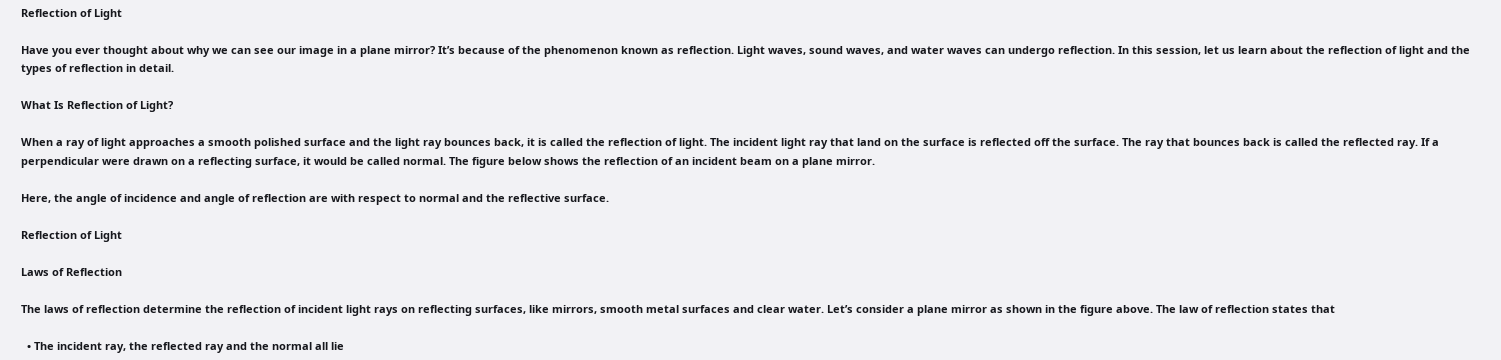Reflection of Light

Have you ever thought about why we can see our image in a plane mirror? It’s because of the phenomenon known as reflection. Light waves, sound waves, and water waves can undergo reflection. In this session, let us learn about the reflection of light and the types of reflection in detail.

What Is Reflection of Light?

When a ray of light approaches a smooth polished surface and the light ray bounces back, it is called the reflection of light. The incident light ray that land on the surface is reflected off the surface. The ray that bounces back is called the reflected ray. If a perpendicular were drawn on a reflecting surface, it would be called normal. The figure below shows the reflection of an incident beam on a plane mirror.

Here, the angle of incidence and angle of reflection are with respect to normal and the reflective surface.

Reflection of Light

Laws of Reflection

The laws of reflection determine the reflection of incident light rays on reflecting surfaces, like mirrors, smooth metal surfaces and clear water. Let’s consider a plane mirror as shown in the figure above. The law of reflection states that

  • The incident ray, the reflected ray and the normal all lie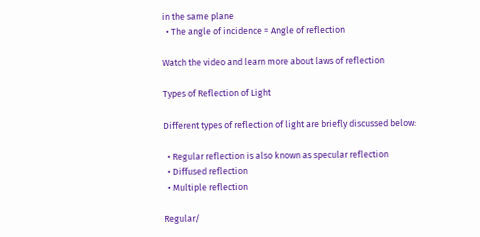in the same plane
  • The angle of incidence = Angle of reflection

Watch the video and learn more about laws of reflection

Types of Reflection of Light

Different types of reflection of light are briefly discussed below:

  • Regular reflection is also known as specular reflection
  • Diffused reflection
  • Multiple reflection

Regular/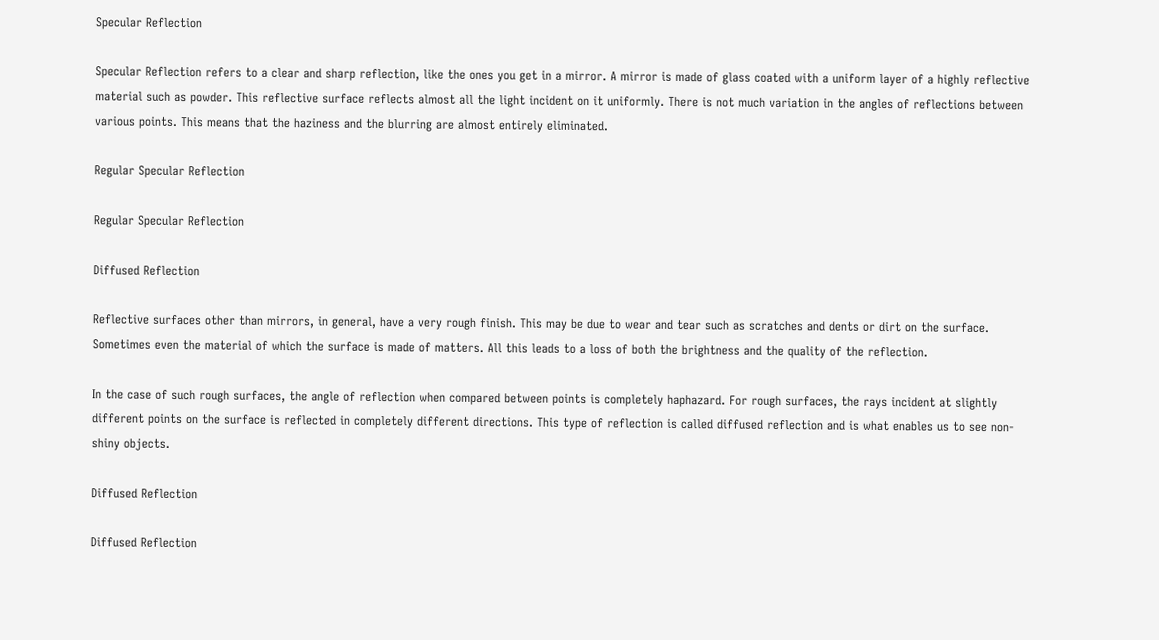Specular Reflection

Specular Reflection refers to a clear and sharp reflection, like the ones you get in a mirror. A mirror is made of glass coated with a uniform layer of a highly reflective material such as powder. This reflective surface reflects almost all the light incident on it uniformly. There is not much variation in the angles of reflections between various points. This means that the haziness and the blurring are almost entirely eliminated.

Regular Specular Reflection

Regular Specular Reflection

Diffused Reflection

Reflective surfaces other than mirrors, in general, have a very rough finish. This may be due to wear and tear such as scratches and dents or dirt on the surface. Sometimes even the material of which the surface is made of matters. All this leads to a loss of both the brightness and the quality of the reflection.

In the case of such rough surfaces, the angle of reflection when compared between points is completely haphazard. For rough surfaces, the rays incident at slightly different points on the surface is reflected in completely different directions. This type of reflection is called diffused reflection and is what enables us to see non-shiny objects.

Diffused Reflection

Diffused Reflection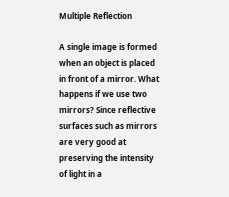Multiple Reflection

A single image is formed when an object is placed in front of a mirror. What happens if we use two mirrors? Since reflective surfaces such as mirrors are very good at preserving the intensity of light in a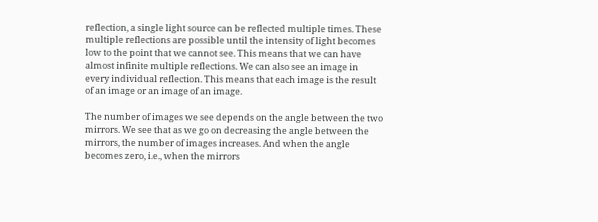reflection, a single light source can be reflected multiple times. These multiple reflections are possible until the intensity of light becomes low to the point that we cannot see. This means that we can have almost infinite multiple reflections. We can also see an image in every individual reflection. This means that each image is the result of an image or an image of an image.

The number of images we see depends on the angle between the two mirrors. We see that as we go on decreasing the angle between the mirrors, the number of images increases. And when the angle becomes zero, i.e., when the mirrors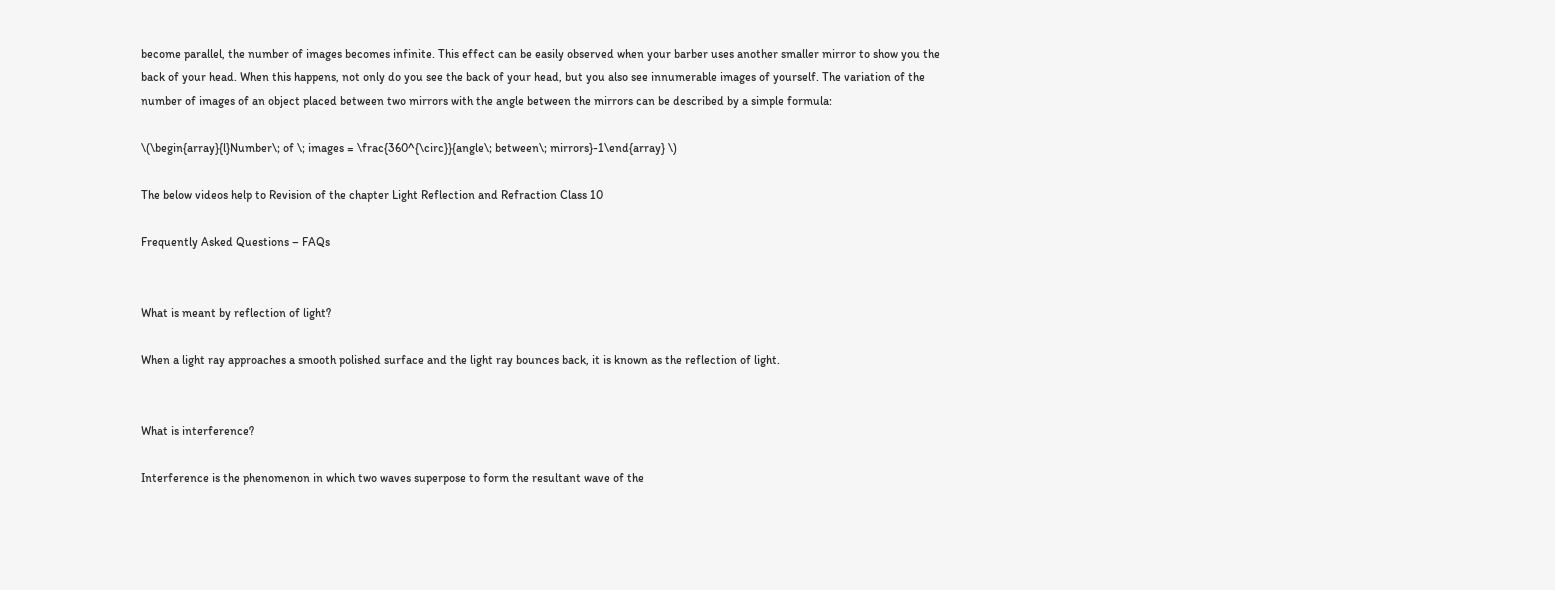become parallel, the number of images becomes infinite. This effect can be easily observed when your barber uses another smaller mirror to show you the back of your head. When this happens, not only do you see the back of your head, but you also see innumerable images of yourself. The variation of the number of images of an object placed between two mirrors with the angle between the mirrors can be described by a simple formula:

\(\begin{array}{l}Number\; of \; images = \frac{360^{\circ}}{angle\; between\; mirrors}-1\end{array} \)

The below videos help to Revision of the chapter Light Reflection and Refraction Class 10

Frequently Asked Questions – FAQs


What is meant by reflection of light?

When a light ray approaches a smooth polished surface and the light ray bounces back, it is known as the reflection of light.


What is interference?

Interference is the phenomenon in which two waves superpose to form the resultant wave of the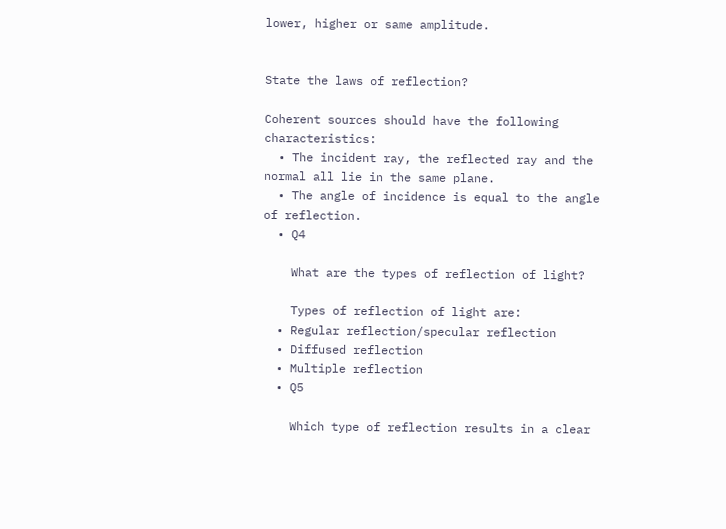lower, higher or same amplitude.


State the laws of reflection?

Coherent sources should have the following characteristics:
  • The incident ray, the reflected ray and the normal all lie in the same plane.
  • The angle of incidence is equal to the angle of reflection.
  • Q4

    What are the types of reflection of light?

    Types of reflection of light are:
  • Regular reflection/specular reflection
  • Diffused reflection
  • Multiple reflection
  • Q5

    Which type of reflection results in a clear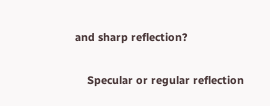and sharp reflection?

    Specular or regular reflection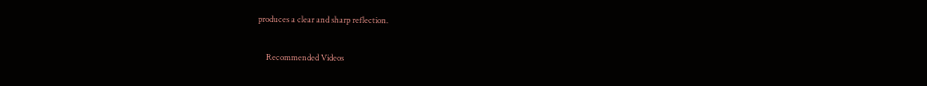produces a clear and sharp reflection.

    Recommended Videos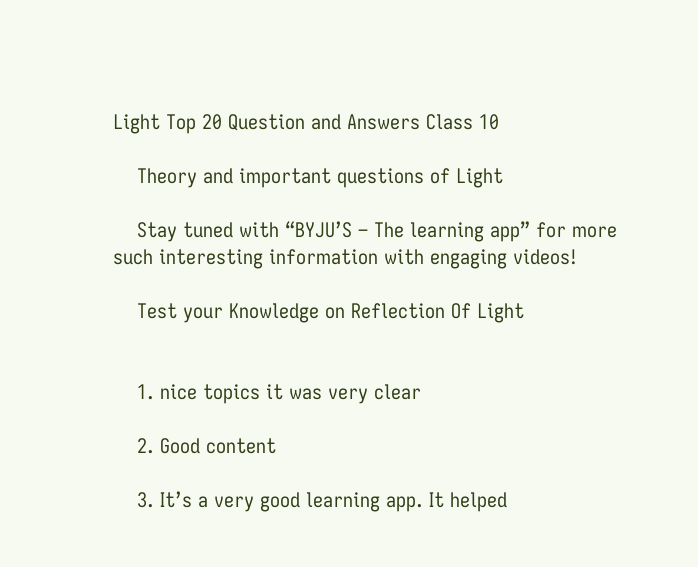Light Top 20 Question and Answers Class 10

    Theory and important questions of Light

    Stay tuned with “BYJU’S – The learning app” for more such interesting information with engaging videos!

    Test your Knowledge on Reflection Of Light


    1. nice topics it was very clear

    2. Good content

    3. It’s a very good learning app. It helped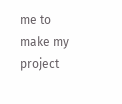me to make my project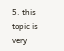5. this topic is very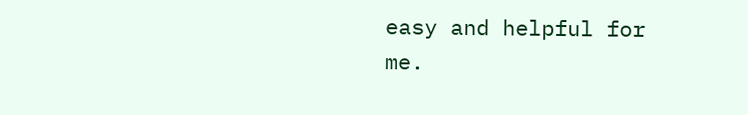easy and helpful for me.